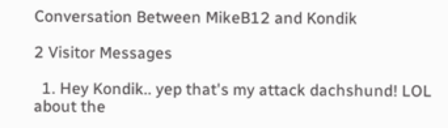Conversation Between MikeB12 and Kondik

2 Visitor Messages

  1. Hey Kondik.. yep that's my attack dachshund! LOL about the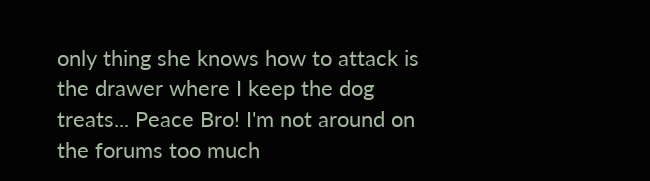only thing she knows how to attack is the drawer where I keep the dog treats... Peace Bro! I'm not around on the forums too much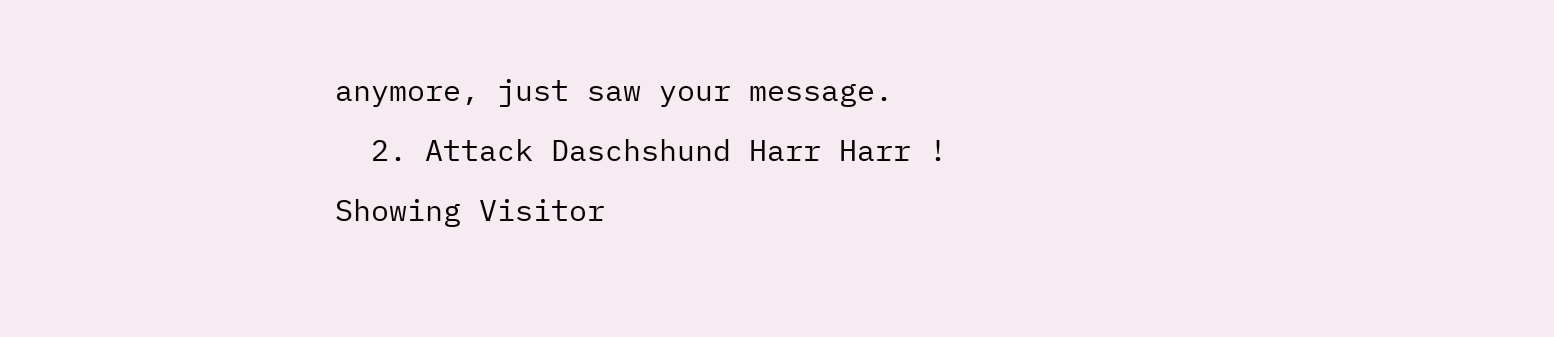anymore, just saw your message.
  2. Attack Daschshund Harr Harr !
Showing Visitor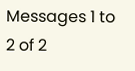Messages 1 to 2 of 2